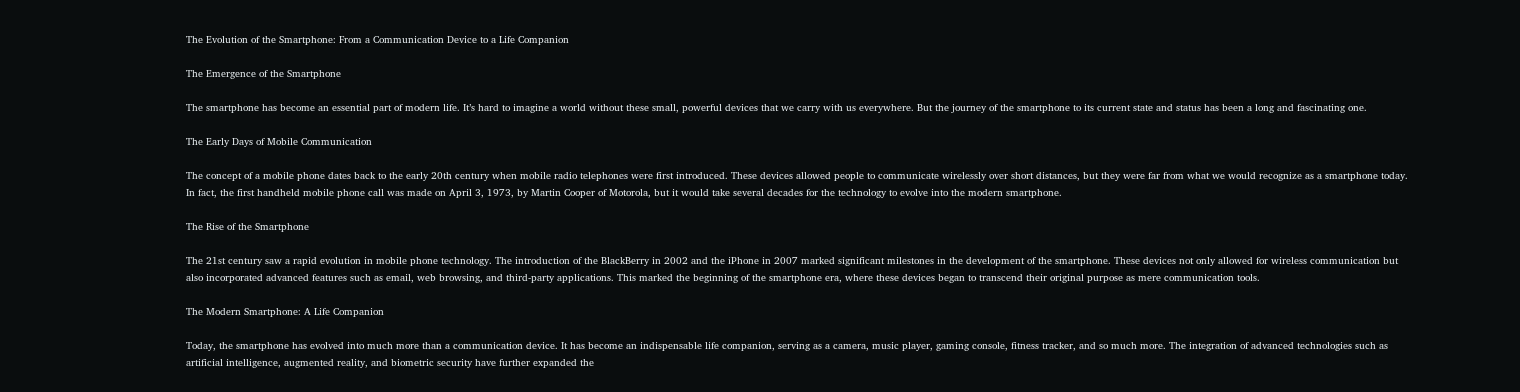The Evolution of the Smartphone: From a Communication Device to a Life Companion

The Emergence of the Smartphone

The smartphone has become an essential part of modern life. It’s hard to imagine a world without these small, powerful devices that we carry with us everywhere. But the journey of the smartphone to its current state and status has been a long and fascinating one.

The Early Days of Mobile Communication

The concept of a mobile phone dates back to the early 20th century when mobile radio telephones were first introduced. These devices allowed people to communicate wirelessly over short distances, but they were far from what we would recognize as a smartphone today. In fact, the first handheld mobile phone call was made on April 3, 1973, by Martin Cooper of Motorola, but it would take several decades for the technology to evolve into the modern smartphone.

The Rise of the Smartphone

The 21st century saw a rapid evolution in mobile phone technology. The introduction of the BlackBerry in 2002 and the iPhone in 2007 marked significant milestones in the development of the smartphone. These devices not only allowed for wireless communication but also incorporated advanced features such as email, web browsing, and third-party applications. This marked the beginning of the smartphone era, where these devices began to transcend their original purpose as mere communication tools.

The Modern Smartphone: A Life Companion

Today, the smartphone has evolved into much more than a communication device. It has become an indispensable life companion, serving as a camera, music player, gaming console, fitness tracker, and so much more. The integration of advanced technologies such as artificial intelligence, augmented reality, and biometric security have further expanded the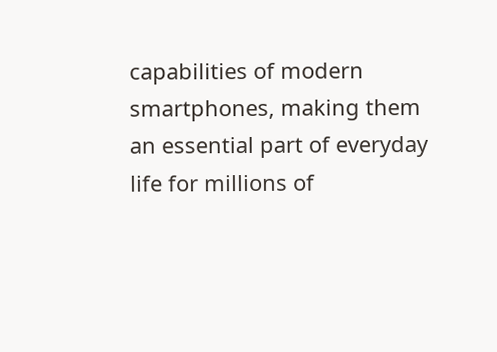capabilities of modern smartphones, making them an essential part of everyday life for millions of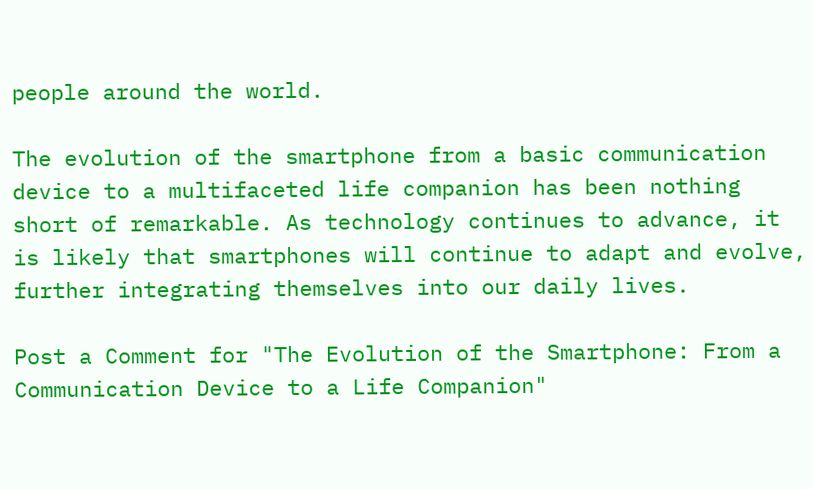people around the world.

The evolution of the smartphone from a basic communication device to a multifaceted life companion has been nothing short of remarkable. As technology continues to advance, it is likely that smartphones will continue to adapt and evolve, further integrating themselves into our daily lives.

Post a Comment for "The Evolution of the Smartphone: From a Communication Device to a Life Companion"